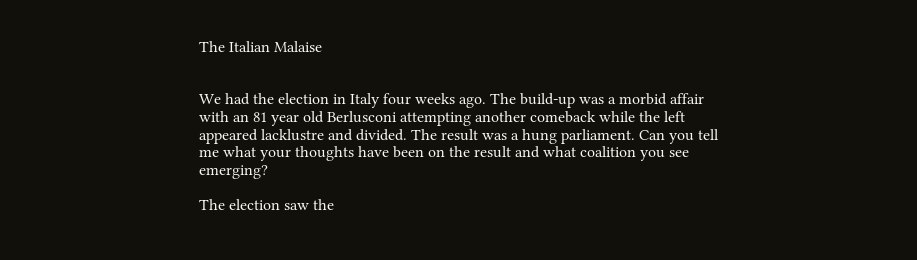The Italian Malaise


We had the election in Italy four weeks ago. The build-up was a morbid affair with an 81 year old Berlusconi attempting another comeback while the left appeared lacklustre and divided. The result was a hung parliament. Can you tell me what your thoughts have been on the result and what coalition you see emerging?

The election saw the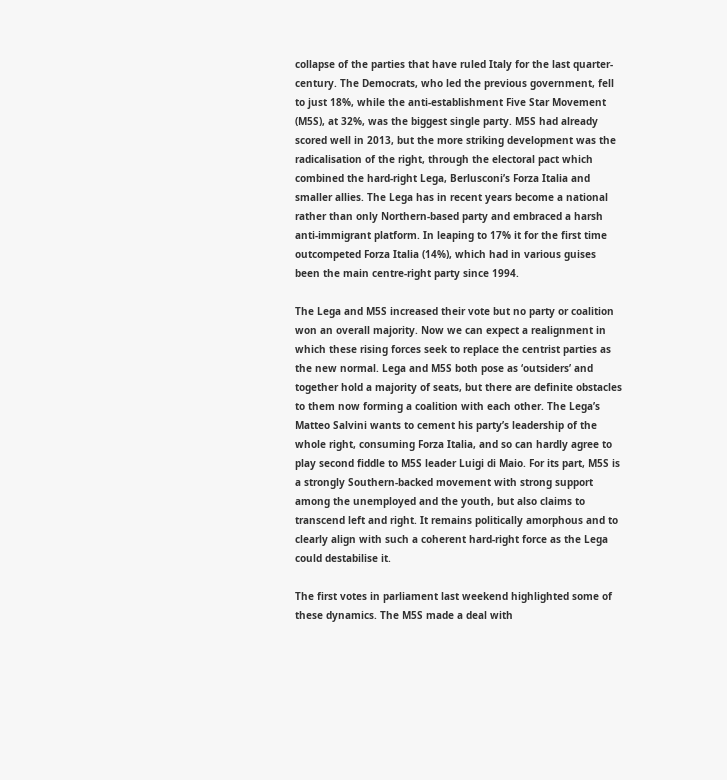collapse of the parties that have ruled Italy for the last quarter-century. The Democrats, who led the previous government, fell to just 18%, while the anti-establishment Five Star Movement (M5S), at 32%, was the biggest single party. M5S had already scored well in 2013, but the more striking development was the radicalisation of the right, through the electoral pact which combined the hard-right Lega, Berlusconi’s Forza Italia and smaller allies. The Lega has in recent years become a national rather than only Northern-based party and embraced a harsh anti-immigrant platform. In leaping to 17% it for the first time outcompeted Forza Italia (14%), which had in various guises been the main centre-right party since 1994.

The Lega and M5S increased their vote but no party or coalition won an overall majority. Now we can expect a realignment in which these rising forces seek to replace the centrist parties as the new normal. Lega and M5S both pose as ‘outsiders’ and together hold a majority of seats, but there are definite obstacles to them now forming a coalition with each other. The Lega’s Matteo Salvini wants to cement his party’s leadership of the whole right, consuming Forza Italia, and so can hardly agree to play second fiddle to M5S leader Luigi di Maio. For its part, M5S is a strongly Southern-backed movement with strong support among the unemployed and the youth, but also claims to transcend left and right. It remains politically amorphous and to clearly align with such a coherent hard-right force as the Lega could destabilise it.

The first votes in parliament last weekend highlighted some of these dynamics. The M5S made a deal with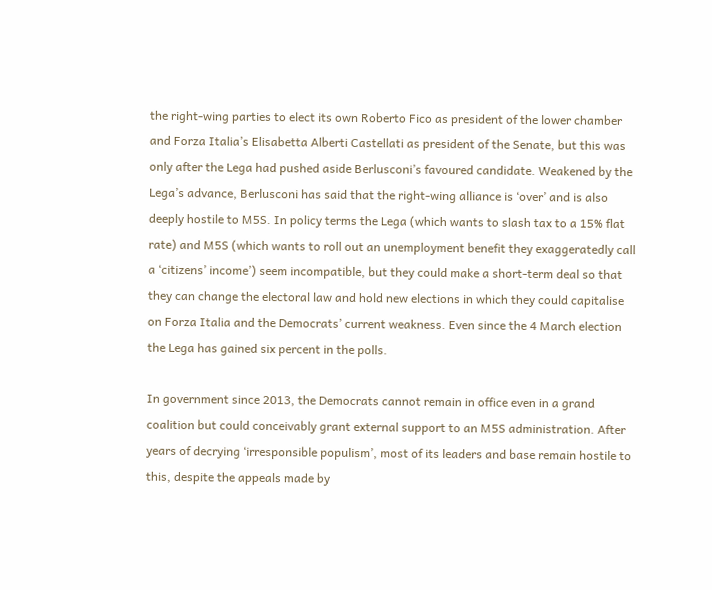the right-wing parties to elect its own Roberto Fico as president of the lower chamber and Forza Italia’s Elisabetta Alberti Castellati as president of the Senate, but this was only after the Lega had pushed aside Berlusconi’s favoured candidate. Weakened by the Lega’s advance, Berlusconi has said that the right-wing alliance is ‘over’ and is also deeply hostile to M5S. In policy terms the Lega (which wants to slash tax to a 15% flat rate) and M5S (which wants to roll out an unemployment benefit they exaggeratedly call a ‘citizens’ income’) seem incompatible, but they could make a short-term deal so that they can change the electoral law and hold new elections in which they could capitalise on Forza Italia and the Democrats’ current weakness. Even since the 4 March election the Lega has gained six percent in the polls.

In government since 2013, the Democrats cannot remain in office even in a grand coalition but could conceivably grant external support to an M5S administration. After years of decrying ‘irresponsible populism’, most of its leaders and base remain hostile to this, despite the appeals made by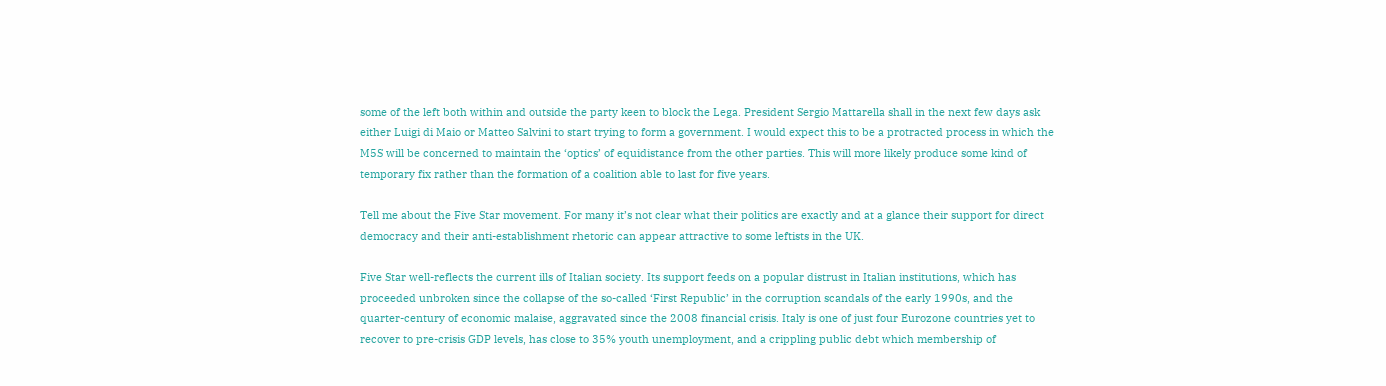some of the left both within and outside the party keen to block the Lega. President Sergio Mattarella shall in the next few days ask either Luigi di Maio or Matteo Salvini to start trying to form a government. I would expect this to be a protracted process in which the M5S will be concerned to maintain the ‘optics’ of equidistance from the other parties. This will more likely produce some kind of temporary fix rather than the formation of a coalition able to last for five years.

Tell me about the Five Star movement. For many it’s not clear what their politics are exactly and at a glance their support for direct democracy and their anti-establishment rhetoric can appear attractive to some leftists in the UK.

Five Star well-reflects the current ills of Italian society. Its support feeds on a popular distrust in Italian institutions, which has proceeded unbroken since the collapse of the so-called ‘First Republic’ in the corruption scandals of the early 1990s, and the quarter-century of economic malaise, aggravated since the 2008 financial crisis. Italy is one of just four Eurozone countries yet to recover to pre-crisis GDP levels, has close to 35% youth unemployment, and a crippling public debt which membership of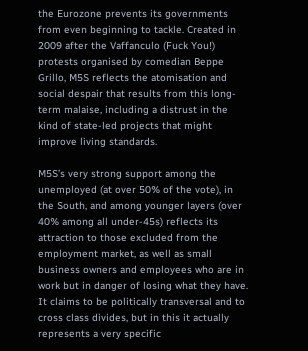the Eurozone prevents its governments from even beginning to tackle. Created in 2009 after the Vaffanculo (Fuck You!) protests organised by comedian Beppe Grillo, M5S reflects the atomisation and social despair that results from this long-term malaise, including a distrust in the kind of state-led projects that might improve living standards.

M5S’s very strong support among the unemployed (at over 50% of the vote), in the South, and among younger layers (over 40% among all under-45s) reflects its attraction to those excluded from the employment market, as well as small business owners and employees who are in work but in danger of losing what they have. It claims to be politically transversal and to cross class divides, but in this it actually represents a very specific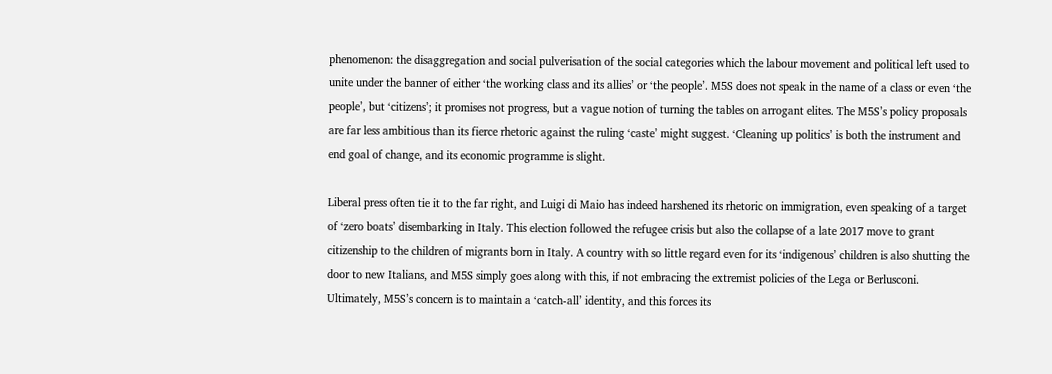phenomenon: the disaggregation and social pulverisation of the social categories which the labour movement and political left used to unite under the banner of either ‘the working class and its allies’ or ‘the people’. M5S does not speak in the name of a class or even ‘the people’, but ‘citizens’; it promises not progress, but a vague notion of turning the tables on arrogant elites. The M5S’s policy proposals are far less ambitious than its fierce rhetoric against the ruling ‘caste’ might suggest. ‘Cleaning up politics’ is both the instrument and end goal of change, and its economic programme is slight.

Liberal press often tie it to the far right, and Luigi di Maio has indeed harshened its rhetoric on immigration, even speaking of a target of ‘zero boats’ disembarking in Italy. This election followed the refugee crisis but also the collapse of a late 2017 move to grant citizenship to the children of migrants born in Italy. A country with so little regard even for its ‘indigenous’ children is also shutting the door to new Italians, and M5S simply goes along with this, if not embracing the extremist policies of the Lega or Berlusconi. Ultimately, M5S’s concern is to maintain a ‘catch-all’ identity, and this forces its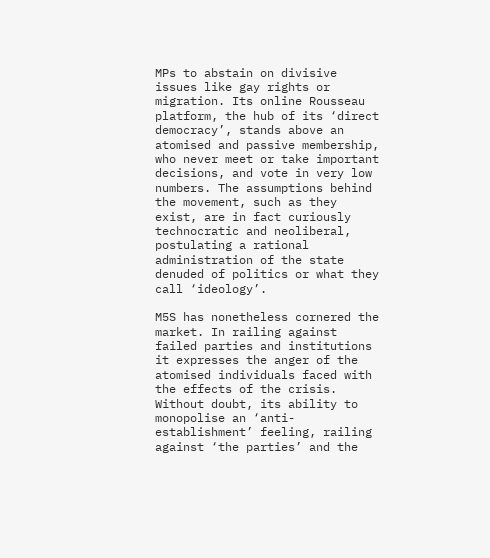MPs to abstain on divisive issues like gay rights or migration. Its online Rousseau platform, the hub of its ‘direct democracy’, stands above an atomised and passive membership, who never meet or take important decisions, and vote in very low numbers. The assumptions behind the movement, such as they exist, are in fact curiously technocratic and neoliberal, postulating a rational administration of the state denuded of politics or what they call ‘ideology’.

M5S has nonetheless cornered the market. In railing against failed parties and institutions it expresses the anger of the atomised individuals faced with the effects of the crisis. Without doubt, its ability to monopolise an ‘anti-establishment’ feeling, railing against ‘the parties’ and the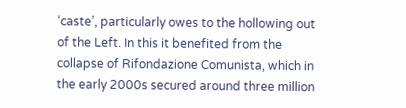‘caste’, particularly owes to the hollowing out of the Left. In this it benefited from the collapse of Rifondazione Comunista, which in the early 2000s secured around three million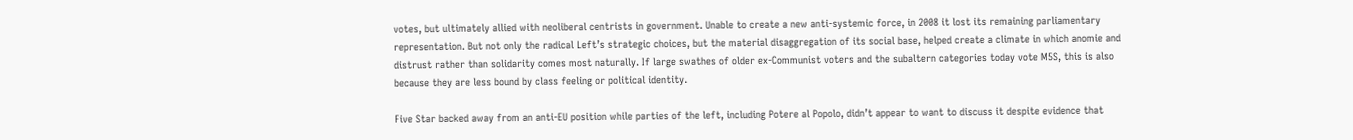votes, but ultimately allied with neoliberal centrists in government. Unable to create a new anti-systemic force, in 2008 it lost its remaining parliamentary representation. But not only the radical Left’s strategic choices, but the material disaggregation of its social base, helped create a climate in which anomie and distrust rather than solidarity comes most naturally. If large swathes of older ex-Communist voters and the subaltern categories today vote M5S, this is also because they are less bound by class feeling or political identity.

Five Star backed away from an anti-EU position while parties of the left, including Potere al Popolo, didn’t appear to want to discuss it despite evidence that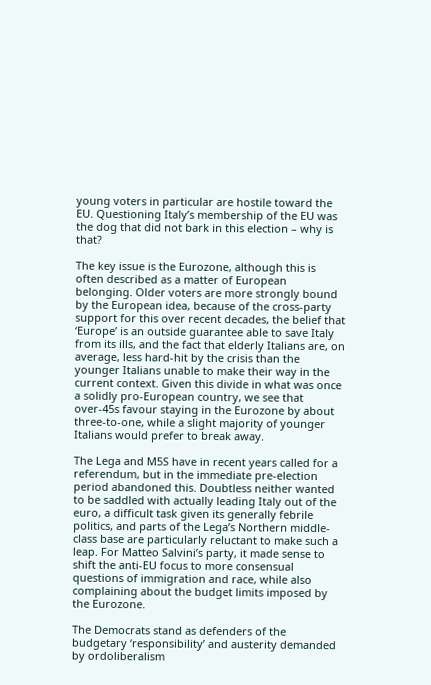young voters in particular are hostile toward the EU. Questioning Italy’s membership of the EU was the dog that did not bark in this election – why is that?

The key issue is the Eurozone, although this is often described as a matter of European belonging. Older voters are more strongly bound by the European idea, because of the cross-party support for this over recent decades, the belief that ‘Europe’ is an outside guarantee able to save Italy from its ills, and the fact that elderly Italians are, on average, less hard-hit by the crisis than the younger Italians unable to make their way in the current context. Given this divide in what was once a solidly pro-European country, we see that over-45s favour staying in the Eurozone by about three-to-one, while a slight majority of younger Italians would prefer to break away.

The Lega and M5S have in recent years called for a referendum, but in the immediate pre-election period abandoned this. Doubtless neither wanted to be saddled with actually leading Italy out of the euro, a difficult task given its generally febrile politics, and parts of the Lega’s Northern middle-class base are particularly reluctant to make such a leap. For Matteo Salvini’s party, it made sense to shift the anti-EU focus to more consensual questions of immigration and race, while also complaining about the budget limits imposed by the Eurozone.

The Democrats stand as defenders of the budgetary ‘responsibility’ and austerity demanded by ordoliberalism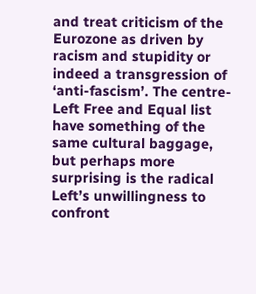and treat criticism of the Eurozone as driven by racism and stupidity or indeed a transgression of ‘anti-fascism’. The centre-Left Free and Equal list have something of the same cultural baggage, but perhaps more surprising is the radical Left’s unwillingness to confront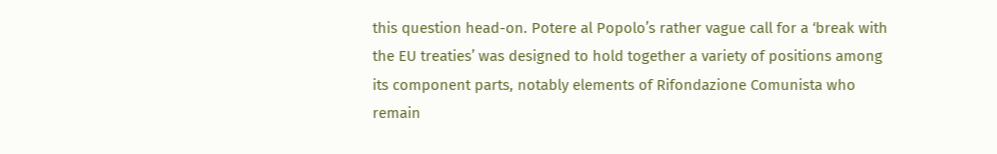this question head-on. Potere al Popolo’s rather vague call for a ‘break with the EU treaties’ was designed to hold together a variety of positions among its component parts, notably elements of Rifondazione Comunista who remain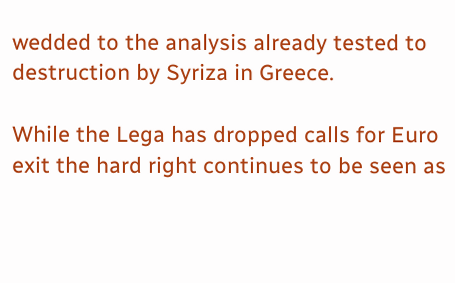wedded to the analysis already tested to destruction by Syriza in Greece.

While the Lega has dropped calls for Euro exit the hard right continues to be seen as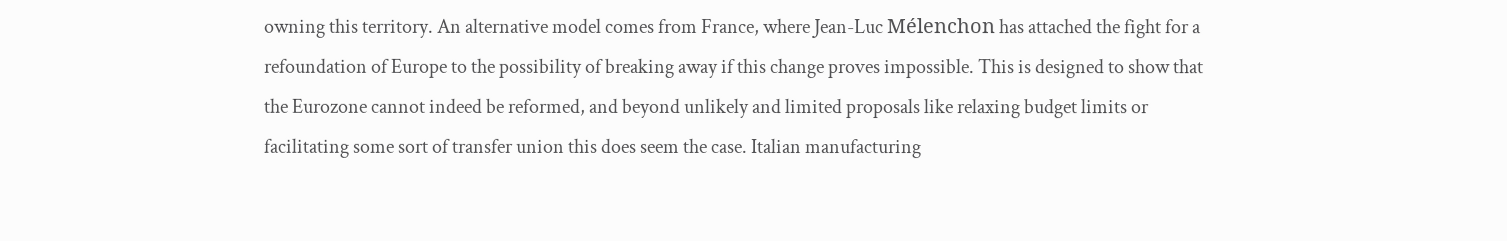owning this territory. An alternative model comes from France, where Jean-Luc Mélenchon has attached the fight for a refoundation of Europe to the possibility of breaking away if this change proves impossible. This is designed to show that the Eurozone cannot indeed be reformed, and beyond unlikely and limited proposals like relaxing budget limits or facilitating some sort of transfer union this does seem the case. Italian manufacturing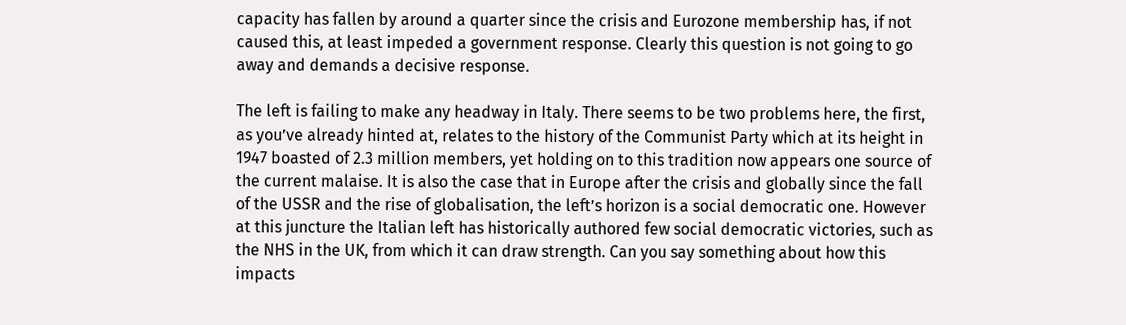capacity has fallen by around a quarter since the crisis and Eurozone membership has, if not caused this, at least impeded a government response. Clearly this question is not going to go away and demands a decisive response.

The left is failing to make any headway in Italy. There seems to be two problems here, the first, as you’ve already hinted at, relates to the history of the Communist Party which at its height in 1947 boasted of 2.3 million members, yet holding on to this tradition now appears one source of the current malaise. It is also the case that in Europe after the crisis and globally since the fall of the USSR and the rise of globalisation, the left’s horizon is a social democratic one. However at this juncture the Italian left has historically authored few social democratic victories, such as the NHS in the UK, from which it can draw strength. Can you say something about how this impacts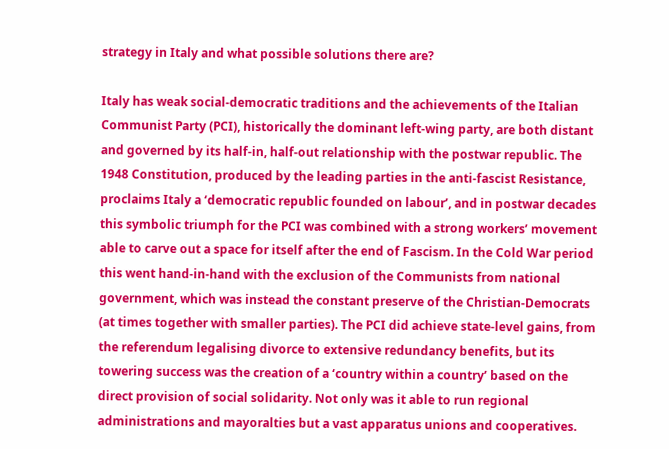strategy in Italy and what possible solutions there are?

Italy has weak social-democratic traditions and the achievements of the Italian Communist Party (PCI), historically the dominant left-wing party, are both distant and governed by its half-in, half-out relationship with the postwar republic. The 1948 Constitution, produced by the leading parties in the anti-fascist Resistance, proclaims Italy a ‘democratic republic founded on labour’, and in postwar decades this symbolic triumph for the PCI was combined with a strong workers’ movement able to carve out a space for itself after the end of Fascism. In the Cold War period this went hand-in-hand with the exclusion of the Communists from national government, which was instead the constant preserve of the Christian-Democrats (at times together with smaller parties). The PCI did achieve state-level gains, from the referendum legalising divorce to extensive redundancy benefits, but its towering success was the creation of a ‘country within a country’ based on the direct provision of social solidarity. Not only was it able to run regional administrations and mayoralties but a vast apparatus unions and cooperatives.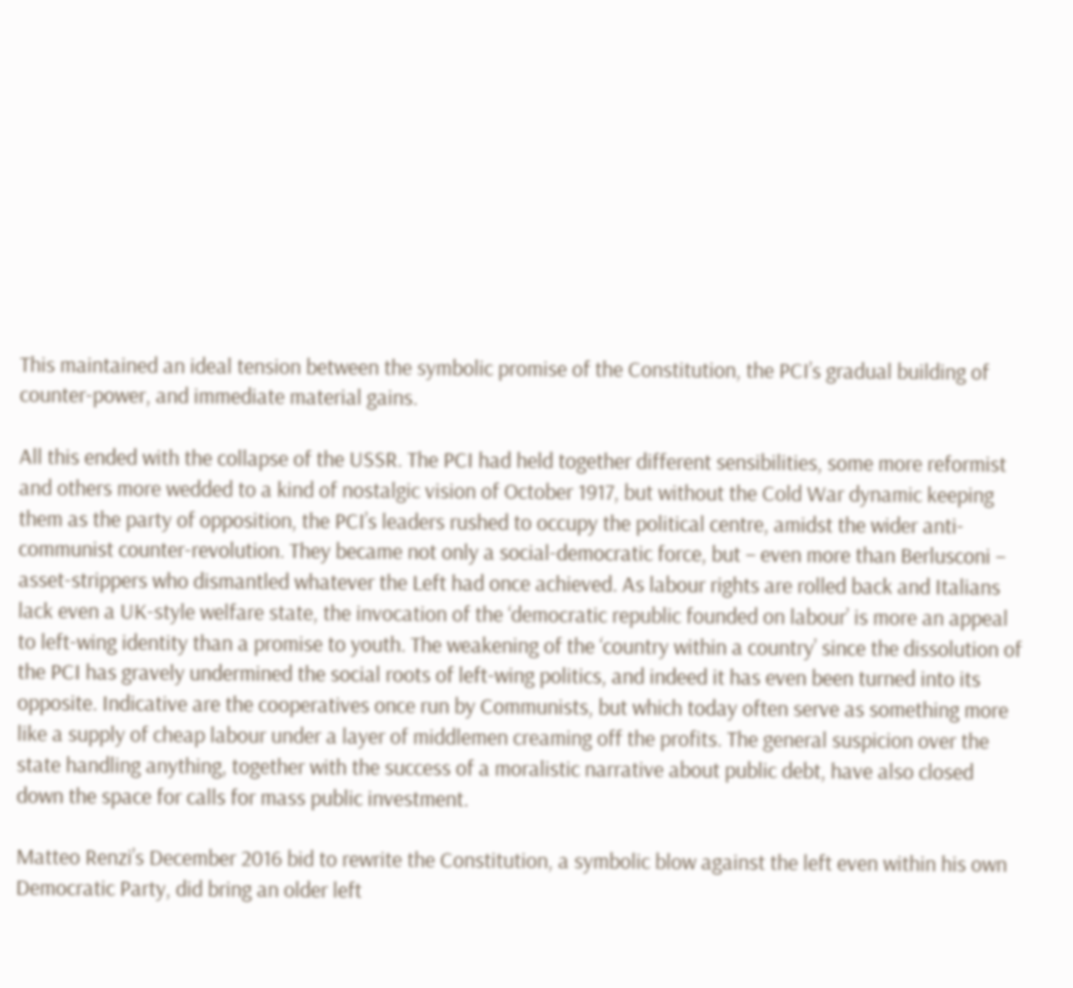This maintained an ideal tension between the symbolic promise of the Constitution, the PCI’s gradual building of counter-power, and immediate material gains.

All this ended with the collapse of the USSR. The PCI had held together different sensibilities, some more reformist and others more wedded to a kind of nostalgic vision of October 1917, but without the Cold War dynamic keeping them as the party of opposition, the PCI’s leaders rushed to occupy the political centre, amidst the wider anti-communist counter-revolution. They became not only a social-democratic force, but – even more than Berlusconi – asset-strippers who dismantled whatever the Left had once achieved. As labour rights are rolled back and Italians lack even a UK-style welfare state, the invocation of the ‘democratic republic founded on labour’ is more an appeal to left-wing identity than a promise to youth. The weakening of the ‘country within a country’ since the dissolution of the PCI has gravely undermined the social roots of left-wing politics, and indeed it has even been turned into its opposite. Indicative are the cooperatives once run by Communists, but which today often serve as something more like a supply of cheap labour under a layer of middlemen creaming off the profits. The general suspicion over the state handling anything, together with the success of a moralistic narrative about public debt, have also closed down the space for calls for mass public investment.

Matteo Renzi’s December 2016 bid to rewrite the Constitution, a symbolic blow against the left even within his own Democratic Party, did bring an older left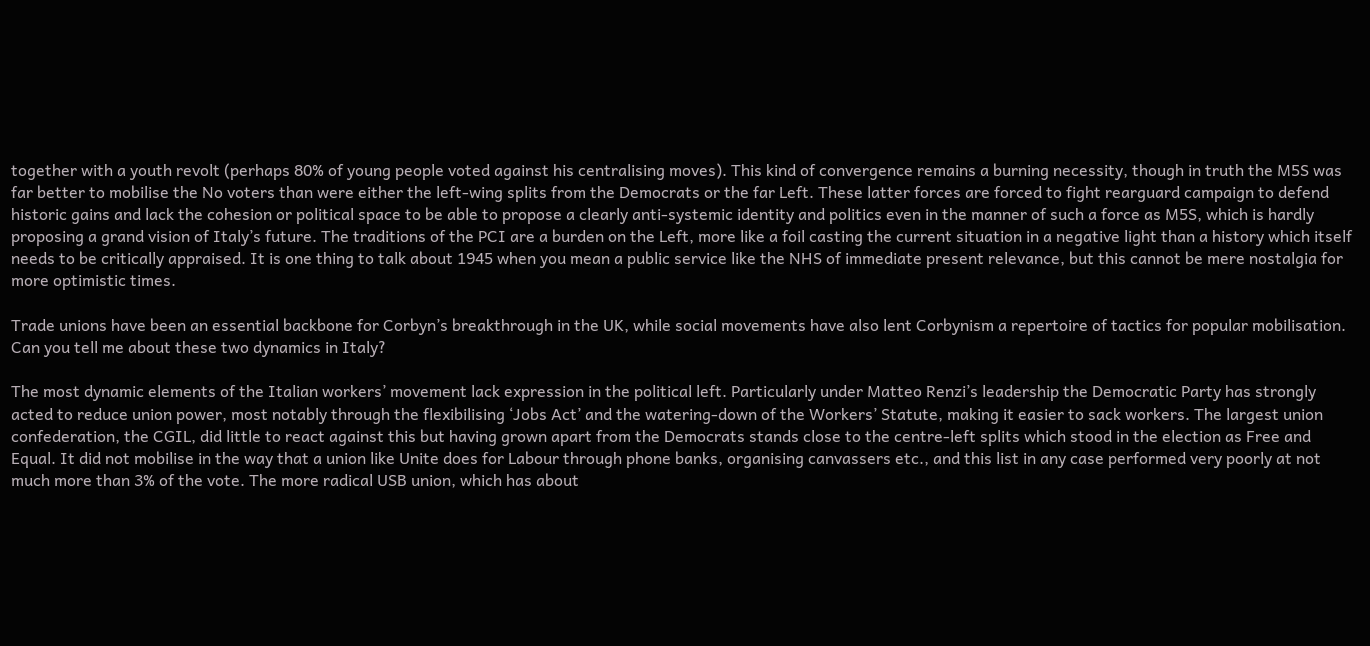together with a youth revolt (perhaps 80% of young people voted against his centralising moves). This kind of convergence remains a burning necessity, though in truth the M5S was far better to mobilise the No voters than were either the left-wing splits from the Democrats or the far Left. These latter forces are forced to fight rearguard campaign to defend historic gains and lack the cohesion or political space to be able to propose a clearly anti-systemic identity and politics even in the manner of such a force as M5S, which is hardly proposing a grand vision of Italy’s future. The traditions of the PCI are a burden on the Left, more like a foil casting the current situation in a negative light than a history which itself needs to be critically appraised. It is one thing to talk about 1945 when you mean a public service like the NHS of immediate present relevance, but this cannot be mere nostalgia for more optimistic times.

Trade unions have been an essential backbone for Corbyn’s breakthrough in the UK, while social movements have also lent Corbynism a repertoire of tactics for popular mobilisation. Can you tell me about these two dynamics in Italy?

The most dynamic elements of the Italian workers’ movement lack expression in the political left. Particularly under Matteo Renzi’s leadership the Democratic Party has strongly acted to reduce union power, most notably through the flexibilising ‘Jobs Act’ and the watering-down of the Workers’ Statute, making it easier to sack workers. The largest union confederation, the CGIL, did little to react against this but having grown apart from the Democrats stands close to the centre-left splits which stood in the election as Free and Equal. It did not mobilise in the way that a union like Unite does for Labour through phone banks, organising canvassers etc., and this list in any case performed very poorly at not much more than 3% of the vote. The more radical USB union, which has about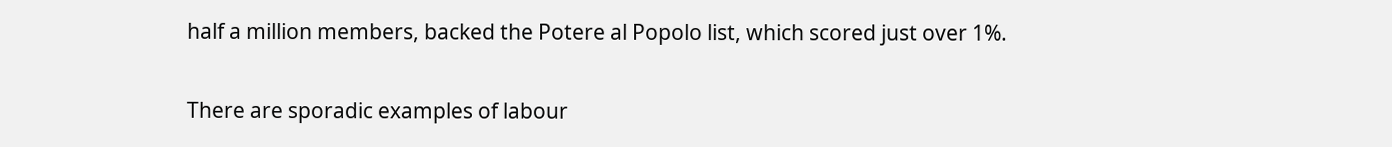half a million members, backed the Potere al Popolo list, which scored just over 1%.

There are sporadic examples of labour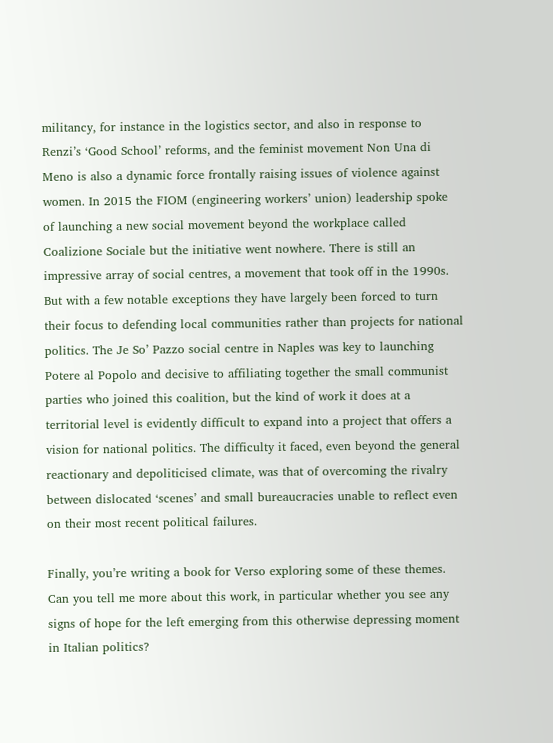militancy, for instance in the logistics sector, and also in response to Renzi’s ‘Good School’ reforms, and the feminist movement Non Una di Meno is also a dynamic force frontally raising issues of violence against women. In 2015 the FIOM (engineering workers’ union) leadership spoke of launching a new social movement beyond the workplace called Coalizione Sociale but the initiative went nowhere. There is still an impressive array of social centres, a movement that took off in the 1990s. But with a few notable exceptions they have largely been forced to turn their focus to defending local communities rather than projects for national politics. The Je So’ Pazzo social centre in Naples was key to launching Potere al Popolo and decisive to affiliating together the small communist parties who joined this coalition, but the kind of work it does at a territorial level is evidently difficult to expand into a project that offers a vision for national politics. The difficulty it faced, even beyond the general reactionary and depoliticised climate, was that of overcoming the rivalry between dislocated ‘scenes’ and small bureaucracies unable to reflect even on their most recent political failures.

Finally, you’re writing a book for Verso exploring some of these themes. Can you tell me more about this work, in particular whether you see any signs of hope for the left emerging from this otherwise depressing moment in Italian politics?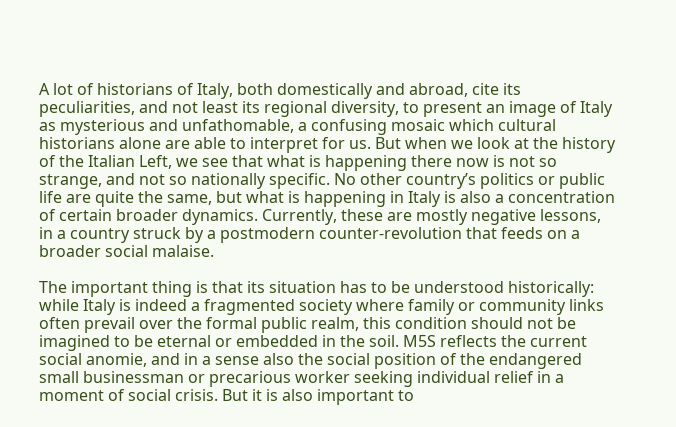A lot of historians of Italy, both domestically and abroad, cite its peculiarities, and not least its regional diversity, to present an image of Italy as mysterious and unfathomable, a confusing mosaic which cultural historians alone are able to interpret for us. But when we look at the history of the Italian Left, we see that what is happening there now is not so strange, and not so nationally specific. No other country’s politics or public life are quite the same, but what is happening in Italy is also a concentration of certain broader dynamics. Currently, these are mostly negative lessons, in a country struck by a postmodern counter-revolution that feeds on a broader social malaise.

The important thing is that its situation has to be understood historically: while Italy is indeed a fragmented society where family or community links often prevail over the formal public realm, this condition should not be imagined to be eternal or embedded in the soil. M5S reflects the current social anomie, and in a sense also the social position of the endangered small businessman or precarious worker seeking individual relief in a moment of social crisis. But it is also important to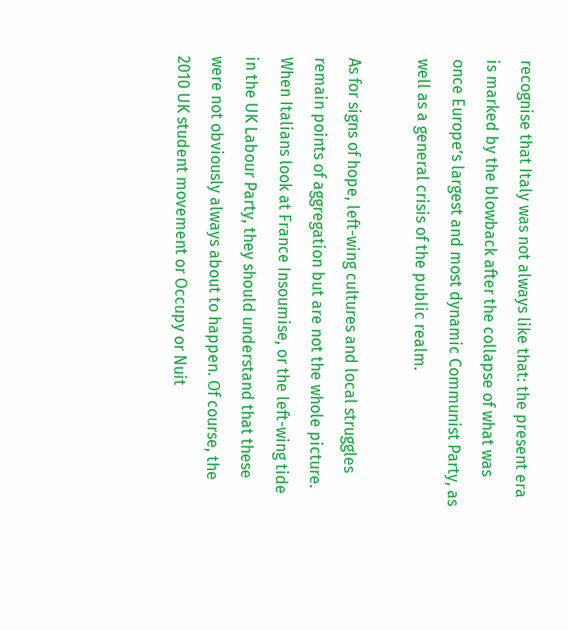recognise that Italy was not always like that: the present era is marked by the blowback after the collapse of what was once Europe’s largest and most dynamic Communist Party, as well as a general crisis of the public realm.

As for signs of hope, left-wing cultures and local struggles remain points of aggregation but are not the whole picture. When Italians look at France Insoumise, or the left-wing tide in the UK Labour Party, they should understand that these were not obviously always about to happen. Of course, the 2010 UK student movement or Occupy or Nuit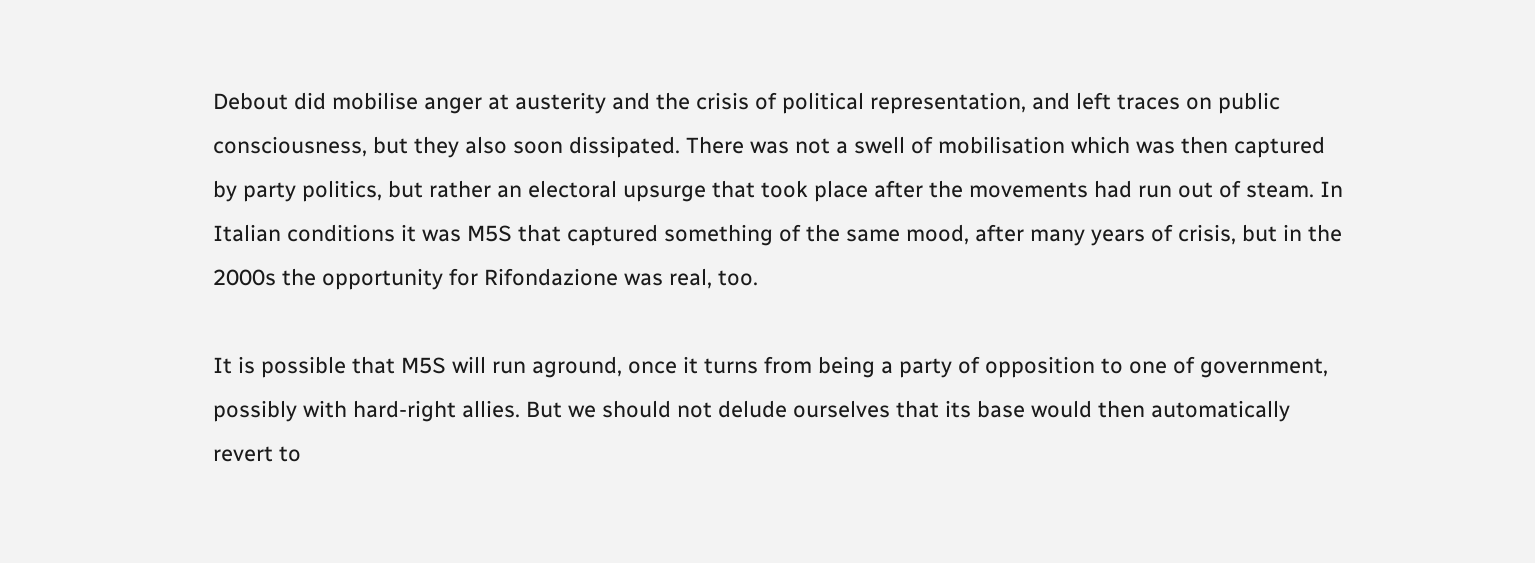Debout did mobilise anger at austerity and the crisis of political representation, and left traces on public consciousness, but they also soon dissipated. There was not a swell of mobilisation which was then captured by party politics, but rather an electoral upsurge that took place after the movements had run out of steam. In Italian conditions it was M5S that captured something of the same mood, after many years of crisis, but in the 2000s the opportunity for Rifondazione was real, too.

It is possible that M5S will run aground, once it turns from being a party of opposition to one of government, possibly with hard-right allies. But we should not delude ourselves that its base would then automatically revert to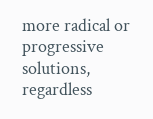more radical or progressive solutions, regardless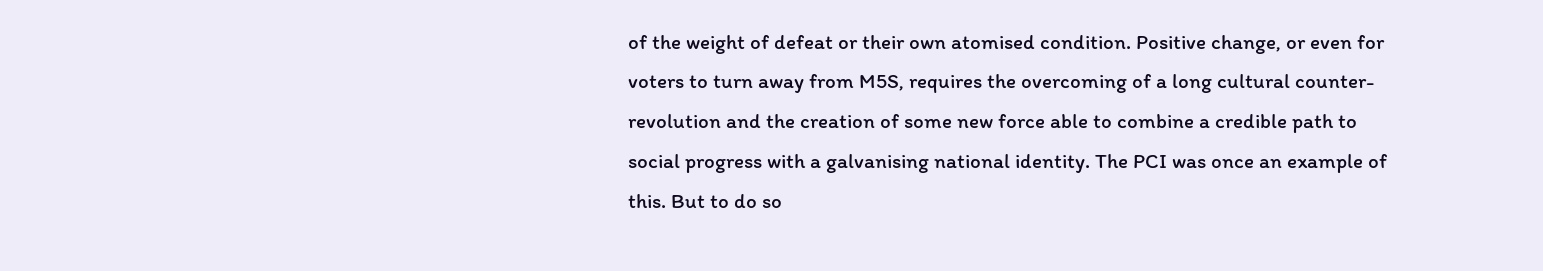of the weight of defeat or their own atomised condition. Positive change, or even for voters to turn away from M5S, requires the overcoming of a long cultural counter-revolution and the creation of some new force able to combine a credible path to social progress with a galvanising national identity. The PCI was once an example of this. But to do so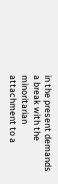in the present demands a break with the minoritarian attachment to a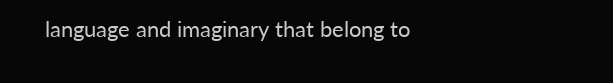language and imaginary that belong to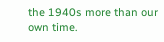the 1940s more than our own time.